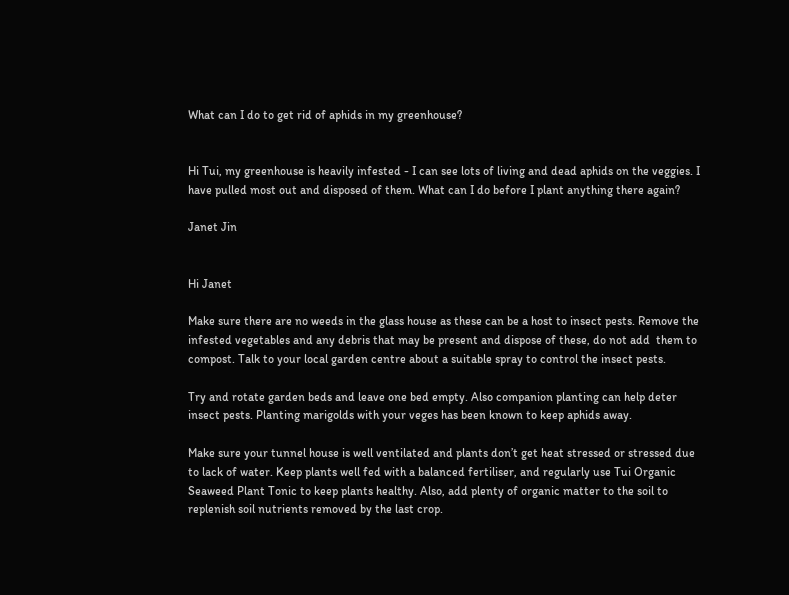What can I do to get rid of aphids in my greenhouse?


Hi Tui, my greenhouse is heavily infested - I can see lots of living and dead aphids on the veggies. I have pulled most out and disposed of them. What can I do before I plant anything there again?

Janet Jin


Hi Janet

Make sure there are no weeds in the glass house as these can be a host to insect pests. Remove the infested vegetables and any debris that may be present and dispose of these, do not add  them to compost. Talk to your local garden centre about a suitable spray to control the insect pests.

Try and rotate garden beds and leave one bed empty. Also companion planting can help deter insect pests. Planting marigolds with your veges has been known to keep aphids away.

Make sure your tunnel house is well ventilated and plants don’t get heat stressed or stressed due to lack of water. Keep plants well fed with a balanced fertiliser, and regularly use Tui Organic Seaweed Plant Tonic to keep plants healthy. Also, add plenty of organic matter to the soil to replenish soil nutrients removed by the last crop.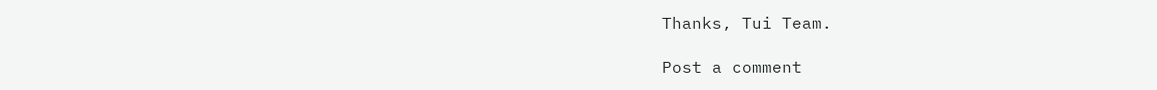Thanks, Tui Team.

Post a comment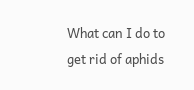What can I do to get rid of aphids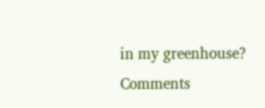in my greenhouse? Comments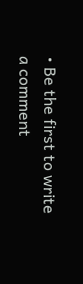• Be the first to write a comment